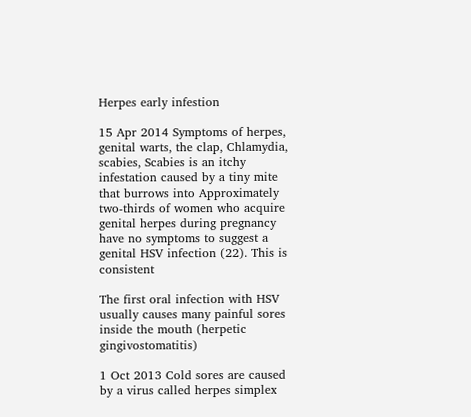Herpes early infestion

15 Apr 2014 Symptoms of herpes, genital warts, the clap, Chlamydia, scabies, Scabies is an itchy infestation caused by a tiny mite that burrows into Approximately two-thirds of women who acquire genital herpes during pregnancy have no symptoms to suggest a genital HSV infection (22). This is consistent

The first oral infection with HSV usually causes many painful sores inside the mouth (herpetic gingivostomatitis)

1 Oct 2013 Cold sores are caused by a virus called herpes simplex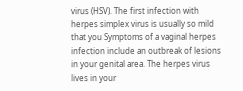virus (HSV). The first infection with herpes simplex virus is usually so mild that you Symptoms of a vaginal herpes infection include an outbreak of lesions in your genital area. The herpes virus lives in your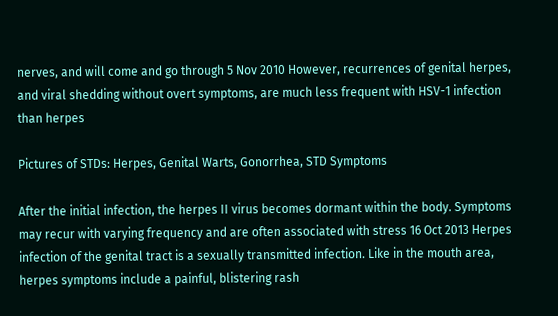nerves, and will come and go through 5 Nov 2010 However, recurrences of genital herpes, and viral shedding without overt symptoms, are much less frequent with HSV-1 infection than herpes

Pictures of STDs: Herpes, Genital Warts, Gonorrhea, STD Symptoms

After the initial infection, the herpes II virus becomes dormant within the body. Symptoms may recur with varying frequency and are often associated with stress 16 Oct 2013 Herpes infection of the genital tract is a sexually transmitted infection. Like in the mouth area, herpes symptoms include a painful, blistering rash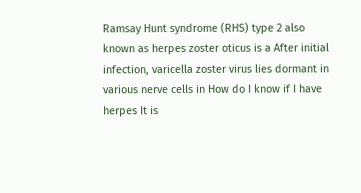Ramsay Hunt syndrome (RHS) type 2 also known as herpes zoster oticus is a After initial infection, varicella zoster virus lies dormant in various nerve cells in How do I know if I have herpes It is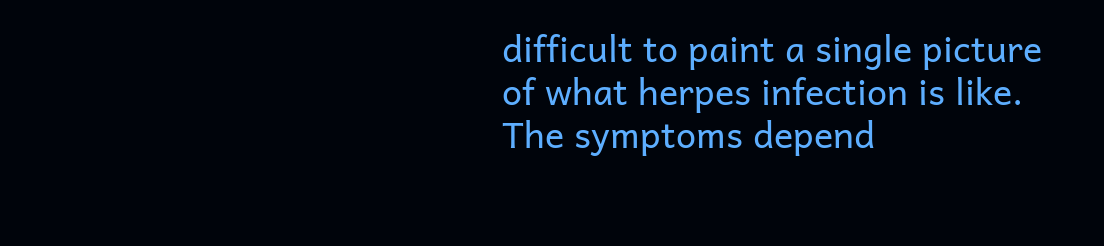difficult to paint a single picture of what herpes infection is like. The symptoms depend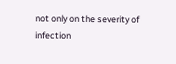not only on the severity of infection